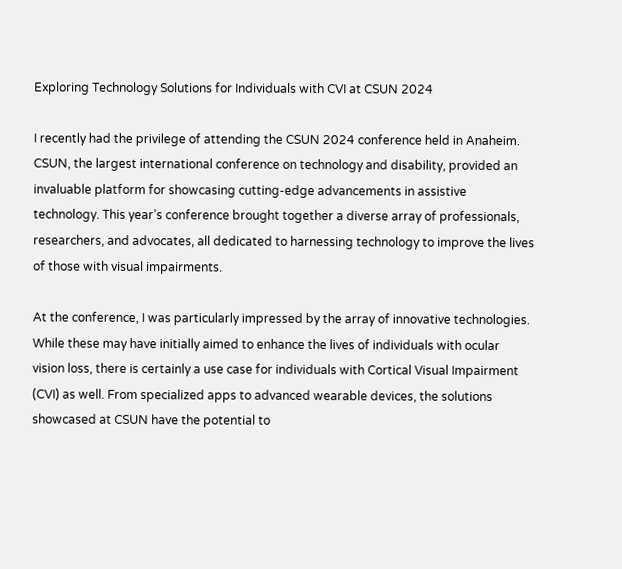Exploring Technology Solutions for Individuals with CVI at CSUN 2024

I recently had the privilege of attending the CSUN 2024 conference held in Anaheim. CSUN, the largest international conference on technology and disability, provided an invaluable platform for showcasing cutting-edge advancements in assistive technology. This year’s conference brought together a diverse array of professionals, researchers, and advocates, all dedicated to harnessing technology to improve the lives of those with visual impairments.

At the conference, I was particularly impressed by the array of innovative technologies. While these may have initially aimed to enhance the lives of individuals with ocular vision loss, there is certainly a use case for individuals with Cortical Visual Impairment (CVI) as well. From specialized apps to advanced wearable devices, the solutions showcased at CSUN have the potential to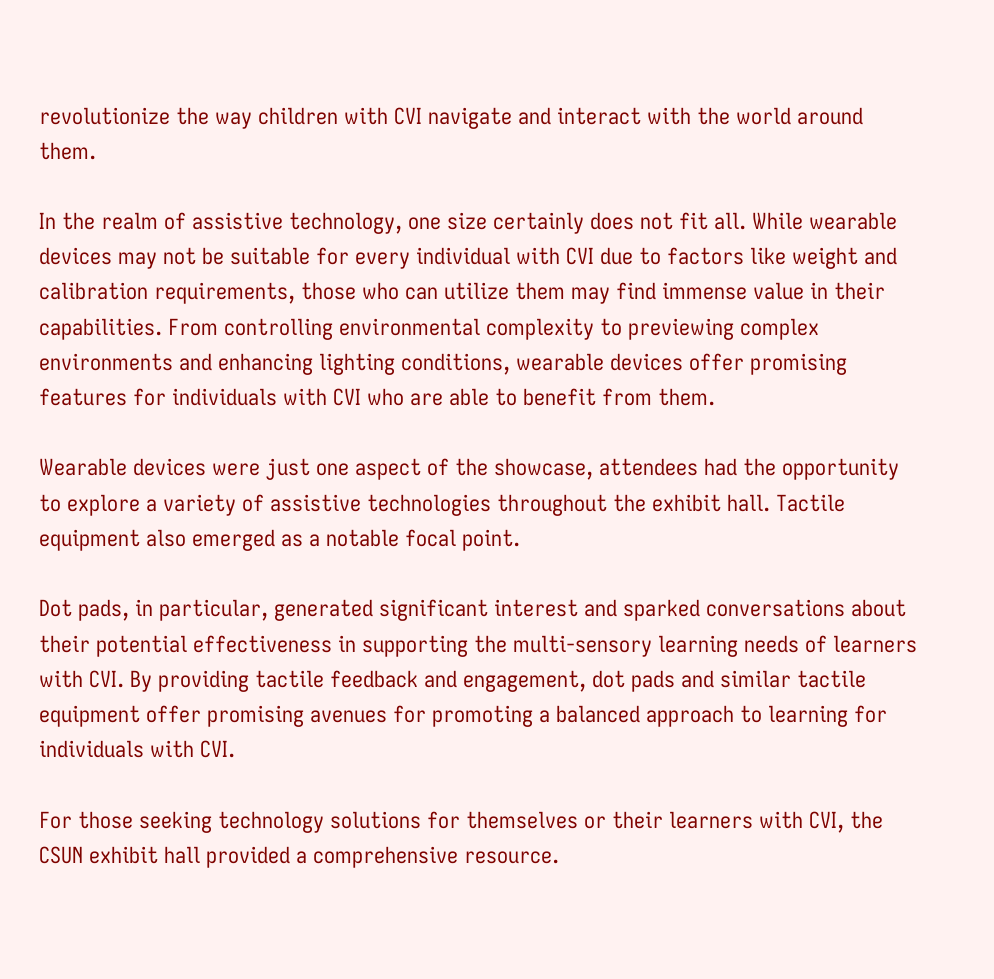revolutionize the way children with CVI navigate and interact with the world around them.

In the realm of assistive technology, one size certainly does not fit all. While wearable devices may not be suitable for every individual with CVI due to factors like weight and calibration requirements, those who can utilize them may find immense value in their capabilities. From controlling environmental complexity to previewing complex environments and enhancing lighting conditions, wearable devices offer promising features for individuals with CVI who are able to benefit from them.

Wearable devices were just one aspect of the showcase, attendees had the opportunity to explore a variety of assistive technologies throughout the exhibit hall. Tactile equipment also emerged as a notable focal point.

Dot pads, in particular, generated significant interest and sparked conversations about their potential effectiveness in supporting the multi-sensory learning needs of learners with CVI. By providing tactile feedback and engagement, dot pads and similar tactile equipment offer promising avenues for promoting a balanced approach to learning for individuals with CVI.

For those seeking technology solutions for themselves or their learners with CVI, the CSUN exhibit hall provided a comprehensive resource.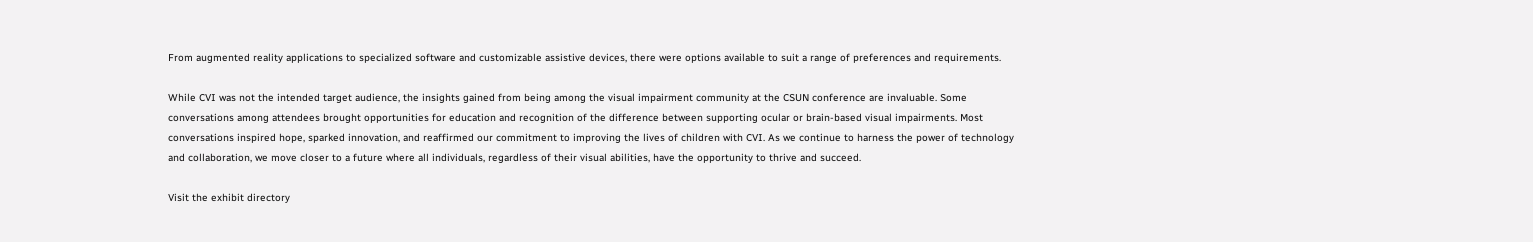From augmented reality applications to specialized software and customizable assistive devices, there were options available to suit a range of preferences and requirements.

While CVI was not the intended target audience, the insights gained from being among the visual impairment community at the CSUN conference are invaluable. Some conversations among attendees brought opportunities for education and recognition of the difference between supporting ocular or brain-based visual impairments. Most conversations inspired hope, sparked innovation, and reaffirmed our commitment to improving the lives of children with CVI. As we continue to harness the power of technology and collaboration, we move closer to a future where all individuals, regardless of their visual abilities, have the opportunity to thrive and succeed.

Visit the exhibit directory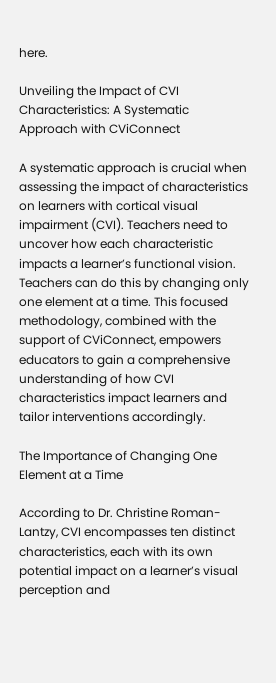here.

Unveiling the Impact of CVI Characteristics: A Systematic Approach with CViConnect

A systematic approach is crucial when assessing the impact of characteristics on learners with cortical visual impairment (CVI). Teachers need to uncover how each characteristic impacts a learner’s functional vision. Teachers can do this by changing only one element at a time. This focused methodology, combined with the support of CViConnect, empowers educators to gain a comprehensive understanding of how CVI characteristics impact learners and tailor interventions accordingly.

The Importance of Changing One Element at a Time

According to Dr. Christine Roman-Lantzy, CVI encompasses ten distinct characteristics, each with its own potential impact on a learner’s visual perception and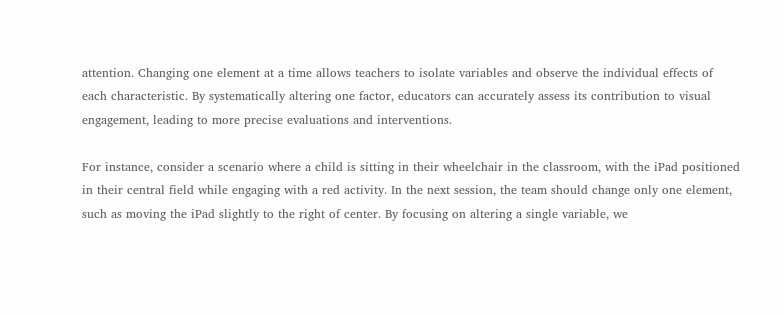attention. Changing one element at a time allows teachers to isolate variables and observe the individual effects of each characteristic. By systematically altering one factor, educators can accurately assess its contribution to visual engagement, leading to more precise evaluations and interventions.

For instance, consider a scenario where a child is sitting in their wheelchair in the classroom, with the iPad positioned in their central field while engaging with a red activity. In the next session, the team should change only one element, such as moving the iPad slightly to the right of center. By focusing on altering a single variable, we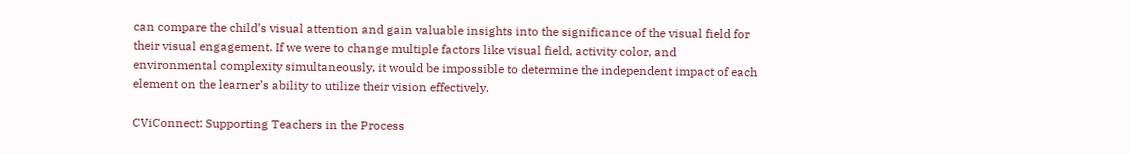can compare the child’s visual attention and gain valuable insights into the significance of the visual field for their visual engagement. If we were to change multiple factors like visual field, activity color, and environmental complexity simultaneously, it would be impossible to determine the independent impact of each element on the learner’s ability to utilize their vision effectively.

CViConnect: Supporting Teachers in the Process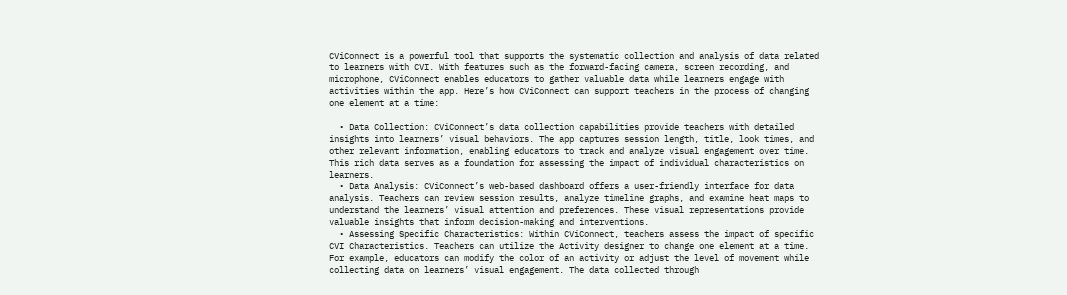CViConnect is a powerful tool that supports the systematic collection and analysis of data related to learners with CVI. With features such as the forward-facing camera, screen recording, and microphone, CViConnect enables educators to gather valuable data while learners engage with activities within the app. Here’s how CViConnect can support teachers in the process of changing one element at a time:

  • Data Collection: CViConnect’s data collection capabilities provide teachers with detailed insights into learners’ visual behaviors. The app captures session length, title, look times, and other relevant information, enabling educators to track and analyze visual engagement over time. This rich data serves as a foundation for assessing the impact of individual characteristics on learners.
  • Data Analysis: CViConnect’s web-based dashboard offers a user-friendly interface for data analysis. Teachers can review session results, analyze timeline graphs, and examine heat maps to understand the learners’ visual attention and preferences. These visual representations provide valuable insights that inform decision-making and interventions.
  • Assessing Specific Characteristics: Within CViConnect, teachers assess the impact of specific CVI Characteristics. Teachers can utilize the Activity designer to change one element at a time. For example, educators can modify the color of an activity or adjust the level of movement while collecting data on learners’ visual engagement. The data collected through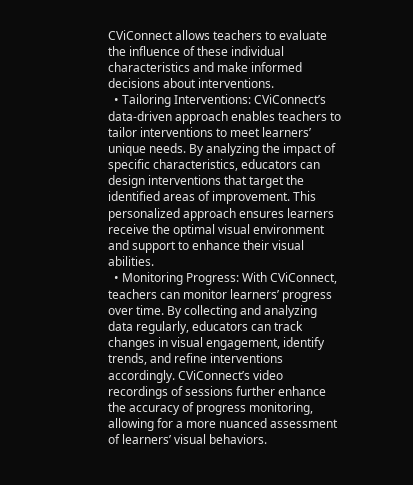CViConnect allows teachers to evaluate the influence of these individual characteristics and make informed decisions about interventions.
  • Tailoring Interventions: CViConnect’s data-driven approach enables teachers to tailor interventions to meet learners’ unique needs. By analyzing the impact of specific characteristics, educators can design interventions that target the identified areas of improvement. This personalized approach ensures learners receive the optimal visual environment and support to enhance their visual abilities.
  • Monitoring Progress: With CViConnect, teachers can monitor learners’ progress over time. By collecting and analyzing data regularly, educators can track changes in visual engagement, identify trends, and refine interventions accordingly. CViConnect’s video recordings of sessions further enhance the accuracy of progress monitoring, allowing for a more nuanced assessment of learners’ visual behaviors.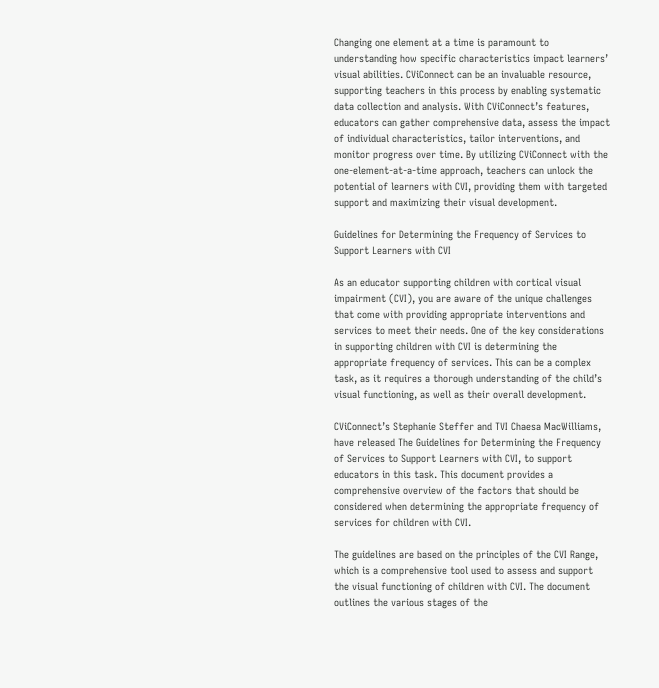Changing one element at a time is paramount to understanding how specific characteristics impact learners’ visual abilities. CViConnect can be an invaluable resource, supporting teachers in this process by enabling systematic data collection and analysis. With CViConnect’s features, educators can gather comprehensive data, assess the impact of individual characteristics, tailor interventions, and monitor progress over time. By utilizing CViConnect with the one-element-at-a-time approach, teachers can unlock the potential of learners with CVI, providing them with targeted support and maximizing their visual development.

Guidelines for Determining the Frequency of Services to Support Learners with CVI

As an educator supporting children with cortical visual impairment (CVI), you are aware of the unique challenges that come with providing appropriate interventions and services to meet their needs. One of the key considerations in supporting children with CVI is determining the appropriate frequency of services. This can be a complex task, as it requires a thorough understanding of the child’s visual functioning, as well as their overall development.

CViConnect’s Stephanie Steffer and TVI Chaesa MacWilliams, have released The Guidelines for Determining the Frequency of Services to Support Learners with CVI, to support educators in this task. This document provides a comprehensive overview of the factors that should be considered when determining the appropriate frequency of services for children with CVI.

The guidelines are based on the principles of the CVI Range, which is a comprehensive tool used to assess and support the visual functioning of children with CVI. The document outlines the various stages of the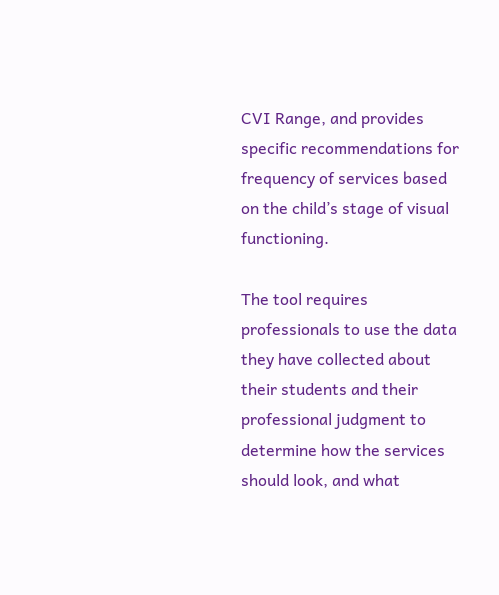CVI Range, and provides specific recommendations for frequency of services based on the child’s stage of visual functioning.

The tool requires professionals to use the data they have collected about their students and their professional judgment to determine how the services should look, and what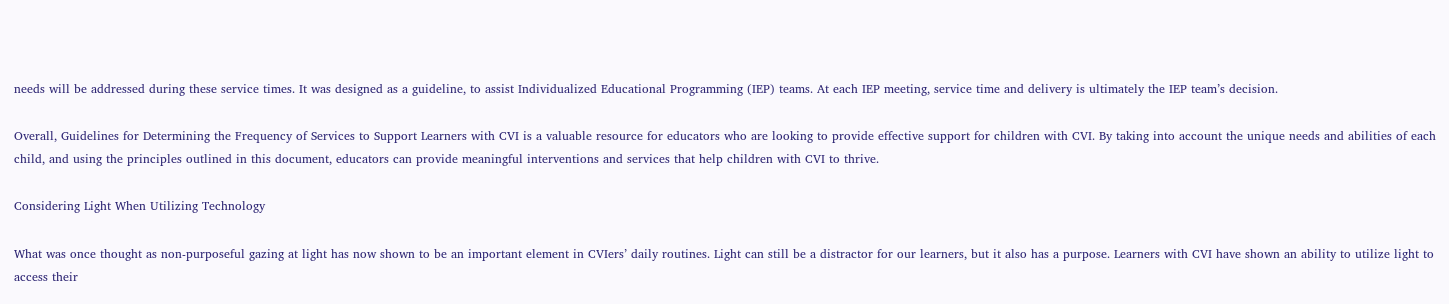needs will be addressed during these service times. It was designed as a guideline, to assist Individualized Educational Programming (IEP) teams. At each IEP meeting, service time and delivery is ultimately the IEP team’s decision.

Overall, Guidelines for Determining the Frequency of Services to Support Learners with CVI is a valuable resource for educators who are looking to provide effective support for children with CVI. By taking into account the unique needs and abilities of each child, and using the principles outlined in this document, educators can provide meaningful interventions and services that help children with CVI to thrive.

Considering Light When Utilizing Technology

What was once thought as non-purposeful gazing at light has now shown to be an important element in CVIers’ daily routines. Light can still be a distractor for our learners, but it also has a purpose. Learners with CVI have shown an ability to utilize light to access their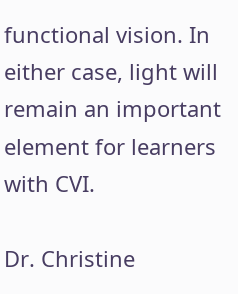functional vision. In either case, light will remain an important element for learners with CVI.

Dr. Christine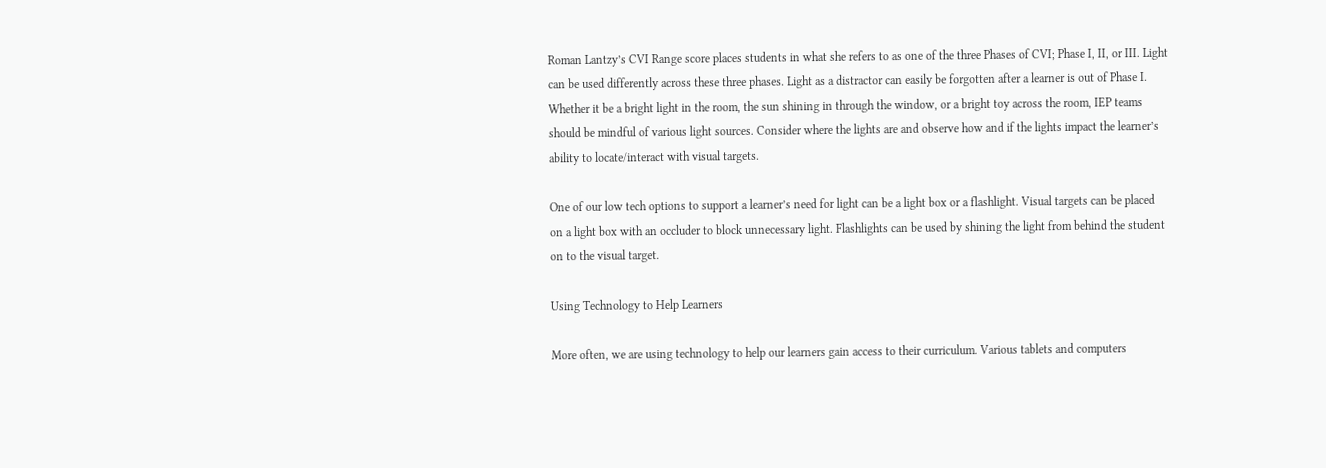Roman Lantzy’s CVI Range score places students in what she refers to as one of the three Phases of CVI; Phase I, II, or III. Light can be used differently across these three phases. Light as a distractor can easily be forgotten after a learner is out of Phase I. Whether it be a bright light in the room, the sun shining in through the window, or a bright toy across the room, IEP teams should be mindful of various light sources. Consider where the lights are and observe how and if the lights impact the learner’s ability to locate/interact with visual targets.

One of our low tech options to support a learner’s need for light can be a light box or a flashlight. Visual targets can be placed on a light box with an occluder to block unnecessary light. Flashlights can be used by shining the light from behind the student on to the visual target.

Using Technology to Help Learners

More often, we are using technology to help our learners gain access to their curriculum. Various tablets and computers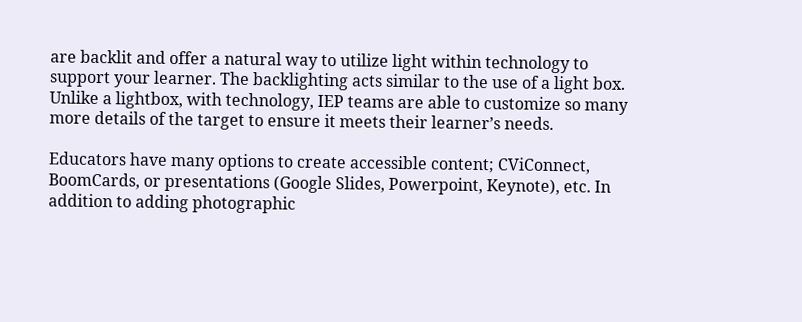are backlit and offer a natural way to utilize light within technology to support your learner. The backlighting acts similar to the use of a light box. Unlike a lightbox, with technology, IEP teams are able to customize so many more details of the target to ensure it meets their learner’s needs.

Educators have many options to create accessible content; CViConnect, BoomCards, or presentations (Google Slides, Powerpoint, Keynote), etc. In addition to adding photographic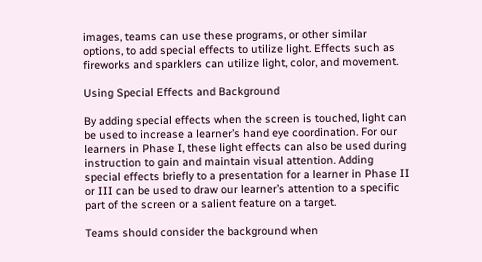images, teams can use these programs, or other similar options, to add special effects to utilize light. Effects such as fireworks and sparklers can utilize light, color, and movement.

Using Special Effects and Background

By adding special effects when the screen is touched, light can be used to increase a learner’s hand eye coordination. For our learners in Phase I, these light effects can also be used during instruction to gain and maintain visual attention. Adding special effects briefly to a presentation for a learner in Phase II or III can be used to draw our learner’s attention to a specific part of the screen or a salient feature on a target.

Teams should consider the background when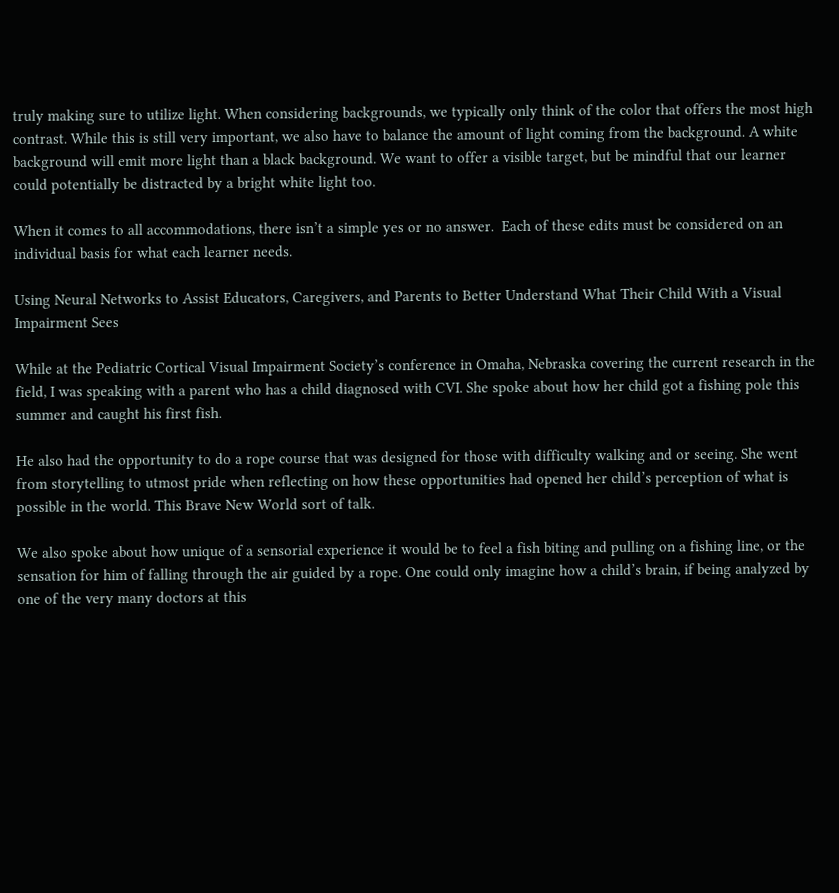truly making sure to utilize light. When considering backgrounds, we typically only think of the color that offers the most high contrast. While this is still very important, we also have to balance the amount of light coming from the background. A white background will emit more light than a black background. We want to offer a visible target, but be mindful that our learner could potentially be distracted by a bright white light too.

When it comes to all accommodations, there isn’t a simple yes or no answer.  Each of these edits must be considered on an individual basis for what each learner needs.

Using Neural Networks to Assist Educators, Caregivers, and Parents to Better Understand What Their Child With a Visual Impairment Sees

While at the Pediatric Cortical Visual Impairment Society’s conference in Omaha, Nebraska covering the current research in the field, I was speaking with a parent who has a child diagnosed with CVI. She spoke about how her child got a fishing pole this summer and caught his first fish.

He also had the opportunity to do a rope course that was designed for those with difficulty walking and or seeing. She went from storytelling to utmost pride when reflecting on how these opportunities had opened her child’s perception of what is possible in the world. This Brave New World sort of talk.

We also spoke about how unique of a sensorial experience it would be to feel a fish biting and pulling on a fishing line, or the sensation for him of falling through the air guided by a rope. One could only imagine how a child’s brain, if being analyzed by one of the very many doctors at this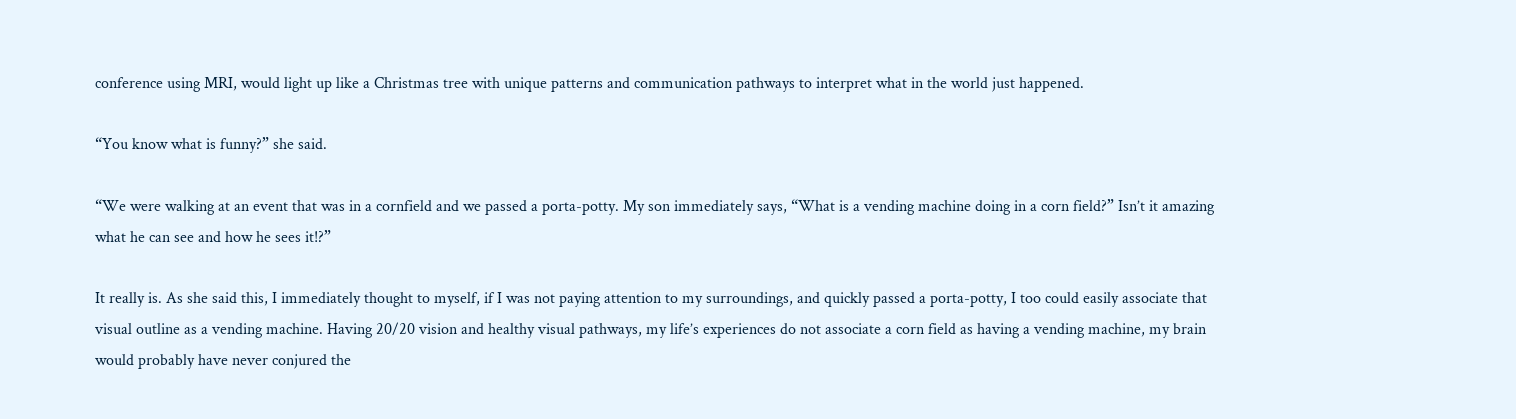conference using MRI, would light up like a Christmas tree with unique patterns and communication pathways to interpret what in the world just happened.

“You know what is funny?” she said.

“We were walking at an event that was in a cornfield and we passed a porta-potty. My son immediately says, “What is a vending machine doing in a corn field?” Isn’t it amazing what he can see and how he sees it!?”

It really is. As she said this, I immediately thought to myself, if I was not paying attention to my surroundings, and quickly passed a porta-potty, I too could easily associate that visual outline as a vending machine. Having 20/20 vision and healthy visual pathways, my life’s experiences do not associate a corn field as having a vending machine, my brain would probably have never conjured the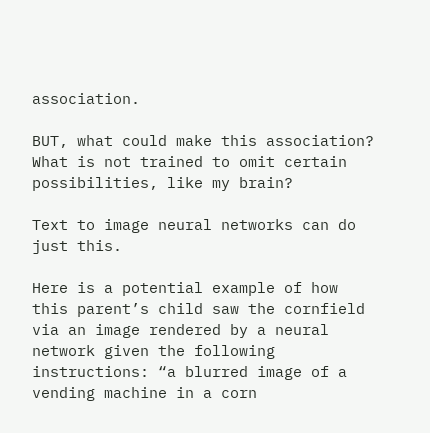association.

BUT, what could make this association? What is not trained to omit certain possibilities, like my brain?

Text to image neural networks can do just this.

Here is a potential example of how this parent’s child saw the cornfield via an image rendered by a neural network given the following instructions: “a blurred image of a vending machine in a corn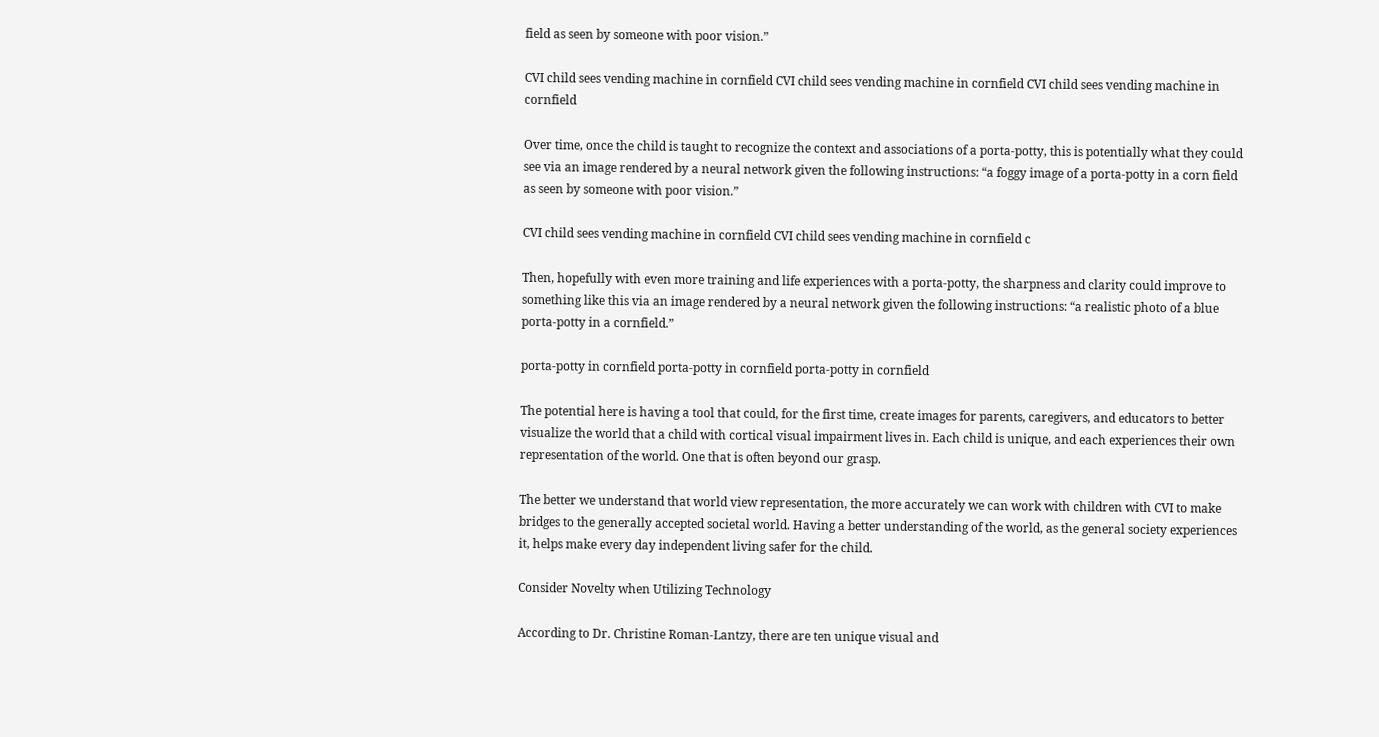field as seen by someone with poor vision.”

CVI child sees vending machine in cornfield CVI child sees vending machine in cornfield CVI child sees vending machine in cornfield

Over time, once the child is taught to recognize the context and associations of a porta-potty, this is potentially what they could see via an image rendered by a neural network given the following instructions: “a foggy image of a porta-potty in a corn field as seen by someone with poor vision.”

CVI child sees vending machine in cornfield CVI child sees vending machine in cornfield c

Then, hopefully with even more training and life experiences with a porta-potty, the sharpness and clarity could improve to something like this via an image rendered by a neural network given the following instructions: “a realistic photo of a blue porta-potty in a cornfield.”

porta-potty in cornfield porta-potty in cornfield porta-potty in cornfield

The potential here is having a tool that could, for the first time, create images for parents, caregivers, and educators to better visualize the world that a child with cortical visual impairment lives in. Each child is unique, and each experiences their own representation of the world. One that is often beyond our grasp.

The better we understand that world view representation, the more accurately we can work with children with CVI to make bridges to the generally accepted societal world. Having a better understanding of the world, as the general society experiences it, helps make every day independent living safer for the child.

Consider Novelty when Utilizing Technology

According to Dr. Christine Roman-Lantzy, there are ten unique visual and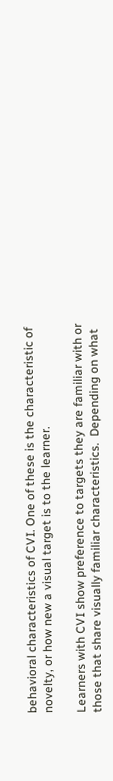behavioral characteristics of CVI. One of these is the characteristic of novelty, or how new a visual target is to the learner.

Learners with CVI show preference to targets they are familiar with or those that share visually familiar characteristics.  Depending on what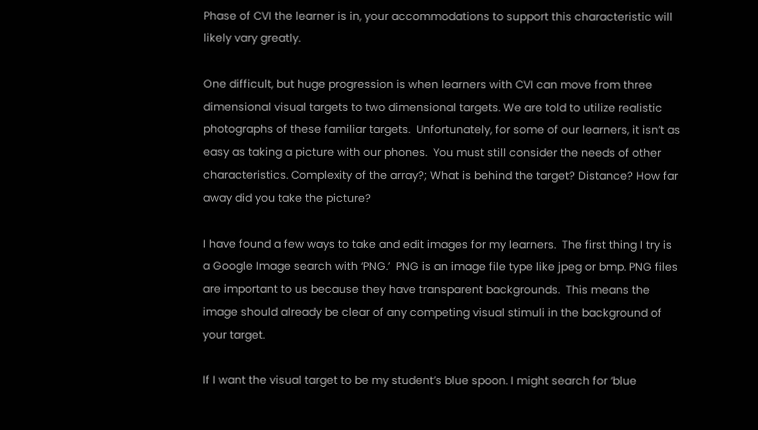Phase of CVI the learner is in, your accommodations to support this characteristic will likely vary greatly.

One difficult, but huge progression is when learners with CVI can move from three dimensional visual targets to two dimensional targets. We are told to utilize realistic photographs of these familiar targets.  Unfortunately, for some of our learners, it isn’t as easy as taking a picture with our phones.  You must still consider the needs of other characteristics. Complexity of the array?; What is behind the target? Distance? How far away did you take the picture?

I have found a few ways to take and edit images for my learners.  The first thing I try is a Google Image search with ‘PNG.’  PNG is an image file type like jpeg or bmp. PNG files are important to us because they have transparent backgrounds.  This means the image should already be clear of any competing visual stimuli in the background of your target.

If I want the visual target to be my student’s blue spoon. I might search for ‘blue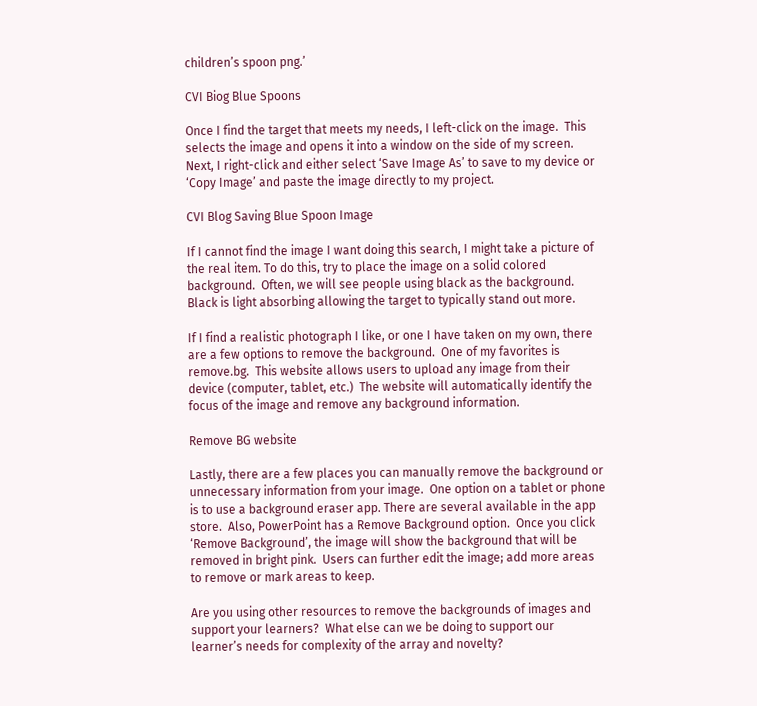children’s spoon png.’

CVI Biog Blue Spoons

Once I find the target that meets my needs, I left-click on the image.  This selects the image and opens it into a window on the side of my screen.  Next, I right-click and either select ‘Save Image As’ to save to my device or ‘Copy Image’ and paste the image directly to my project.

CVI Blog Saving Blue Spoon Image

If I cannot find the image I want doing this search, I might take a picture of the real item. To do this, try to place the image on a solid colored background.  Often, we will see people using black as the background.  Black is light absorbing allowing the target to typically stand out more.

If I find a realistic photograph I like, or one I have taken on my own, there are a few options to remove the background.  One of my favorites is remove.bg.  This website allows users to upload any image from their device (computer, tablet, etc.)  The website will automatically identify the focus of the image and remove any background information.

Remove BG website

Lastly, there are a few places you can manually remove the background or unnecessary information from your image.  One option on a tablet or phone is to use a background eraser app. There are several available in the app store.  Also, PowerPoint has a Remove Background option.  Once you click ‘Remove Background’, the image will show the background that will be removed in bright pink.  Users can further edit the image; add more areas to remove or mark areas to keep.

Are you using other resources to remove the backgrounds of images and support your learners?  What else can we be doing to support our learner’s needs for complexity of the array and novelty?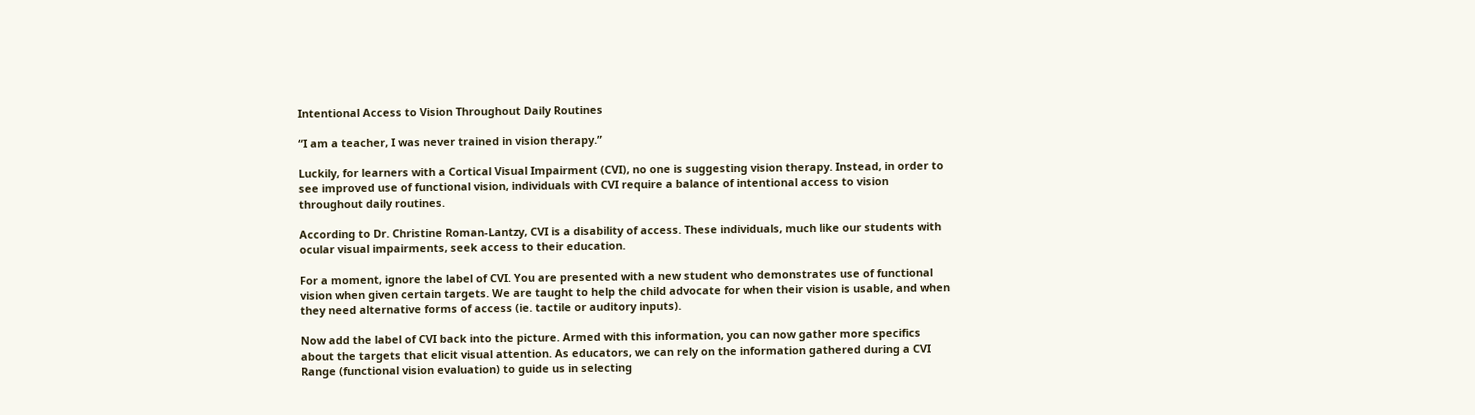Intentional Access to Vision Throughout Daily Routines

“I am a teacher, I was never trained in vision therapy.”

Luckily, for learners with a Cortical Visual Impairment (CVI), no one is suggesting vision therapy. Instead, in order to see improved use of functional vision, individuals with CVI require a balance of intentional access to vision throughout daily routines.

According to Dr. Christine Roman-Lantzy, CVI is a disability of access. These individuals, much like our students with ocular visual impairments, seek access to their education.

For a moment, ignore the label of CVI. You are presented with a new student who demonstrates use of functional vision when given certain targets. We are taught to help the child advocate for when their vision is usable, and when they need alternative forms of access (ie. tactile or auditory inputs).

Now add the label of CVI back into the picture. Armed with this information, you can now gather more specifics about the targets that elicit visual attention. As educators, we can rely on the information gathered during a CVI Range (functional vision evaluation) to guide us in selecting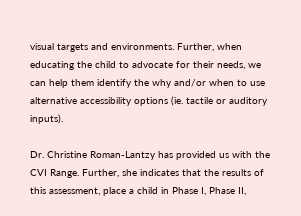visual targets and environments. Further, when educating the child to advocate for their needs, we can help them identify the why and/or when to use alternative accessibility options (ie. tactile or auditory inputs).

Dr. Christine Roman-Lantzy has provided us with the CVI Range. Further, she indicates that the results of this assessment, place a child in Phase I, Phase II,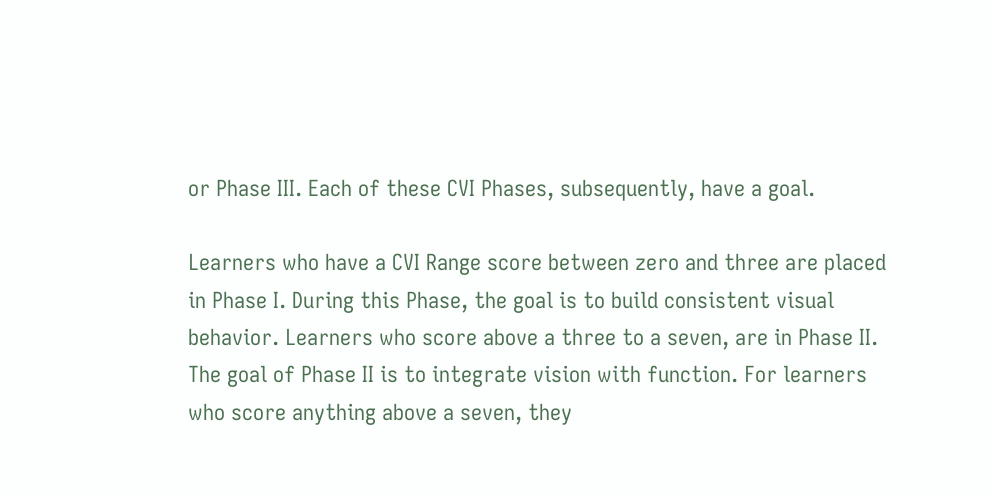or Phase III. Each of these CVI Phases, subsequently, have a goal.

Learners who have a CVI Range score between zero and three are placed in Phase I. During this Phase, the goal is to build consistent visual behavior. Learners who score above a three to a seven, are in Phase II. The goal of Phase II is to integrate vision with function. For learners who score anything above a seven, they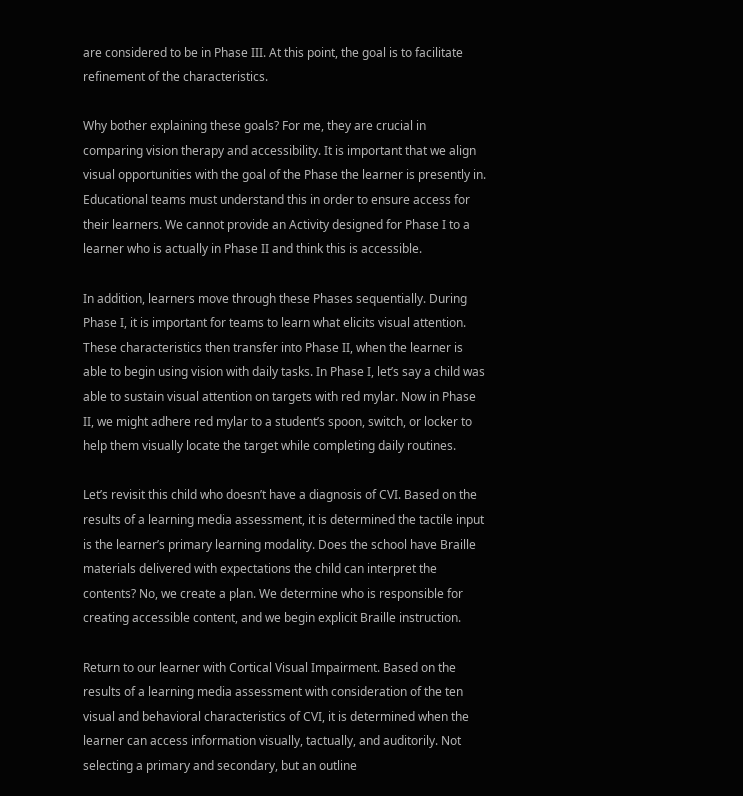are considered to be in Phase III. At this point, the goal is to facilitate refinement of the characteristics.

Why bother explaining these goals? For me, they are crucial in comparing vision therapy and accessibility. It is important that we align visual opportunities with the goal of the Phase the learner is presently in. Educational teams must understand this in order to ensure access for their learners. We cannot provide an Activity designed for Phase I to a learner who is actually in Phase II and think this is accessible.

In addition, learners move through these Phases sequentially. During Phase I, it is important for teams to learn what elicits visual attention. These characteristics then transfer into Phase II, when the learner is able to begin using vision with daily tasks. In Phase I, let’s say a child was able to sustain visual attention on targets with red mylar. Now in Phase II, we might adhere red mylar to a student’s spoon, switch, or locker to help them visually locate the target while completing daily routines.

Let’s revisit this child who doesn’t have a diagnosis of CVI. Based on the results of a learning media assessment, it is determined the tactile input is the learner’s primary learning modality. Does the school have Braille materials delivered with expectations the child can interpret the contents? No, we create a plan. We determine who is responsible for creating accessible content, and we begin explicit Braille instruction.

Return to our learner with Cortical Visual Impairment. Based on the results of a learning media assessment with consideration of the ten visual and behavioral characteristics of CVI, it is determined when the learner can access information visually, tactually, and auditorily. Not selecting a primary and secondary, but an outline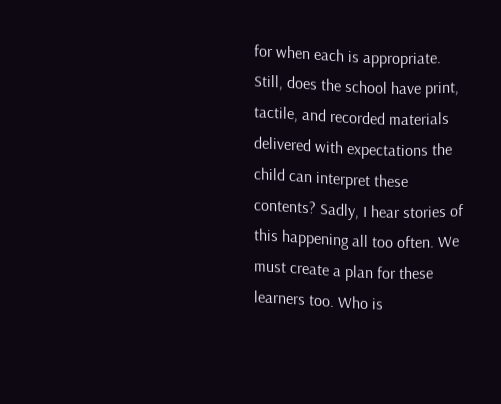for when each is appropriate. Still, does the school have print, tactile, and recorded materials delivered with expectations the child can interpret these contents? Sadly, I hear stories of this happening all too often. We must create a plan for these learners too. Who is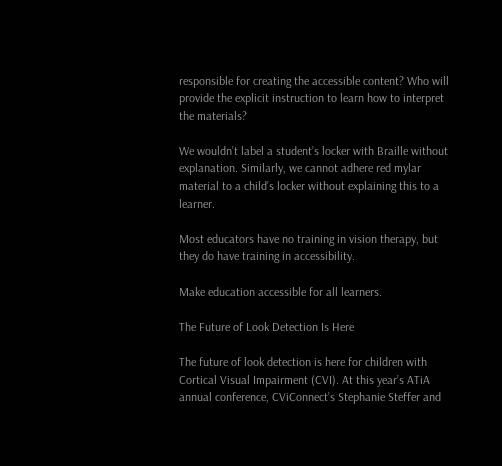responsible for creating the accessible content? Who will provide the explicit instruction to learn how to interpret the materials?

We wouldn’t label a student’s locker with Braille without explanation. Similarly, we cannot adhere red mylar material to a child’s locker without explaining this to a learner.

Most educators have no training in vision therapy, but they do have training in accessibility.

Make education accessible for all learners.

The Future of Look Detection Is Here

The future of look detection is here for children with Cortical Visual Impairment (CVI). At this year’s ATiA annual conference, CViConnect’s Stephanie Steffer and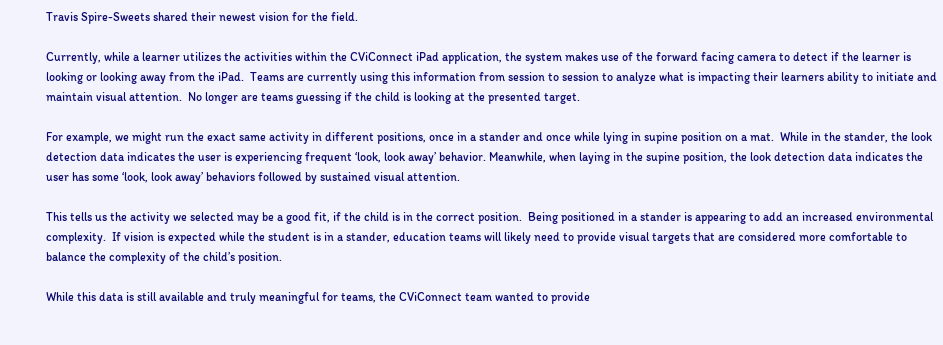Travis Spire-Sweets shared their newest vision for the field.

Currently, while a learner utilizes the activities within the CViConnect iPad application, the system makes use of the forward facing camera to detect if the learner is looking or looking away from the iPad.  Teams are currently using this information from session to session to analyze what is impacting their learners ability to initiate and maintain visual attention.  No longer are teams guessing if the child is looking at the presented target.

For example, we might run the exact same activity in different positions, once in a stander and once while lying in supine position on a mat.  While in the stander, the look detection data indicates the user is experiencing frequent ‘look, look away’ behavior. Meanwhile, when laying in the supine position, the look detection data indicates the user has some ‘look, look away’ behaviors followed by sustained visual attention.

This tells us the activity we selected may be a good fit, if the child is in the correct position.  Being positioned in a stander is appearing to add an increased environmental complexity.  If vision is expected while the student is in a stander, education teams will likely need to provide visual targets that are considered more comfortable to balance the complexity of the child’s position.

While this data is still available and truly meaningful for teams, the CViConnect team wanted to provide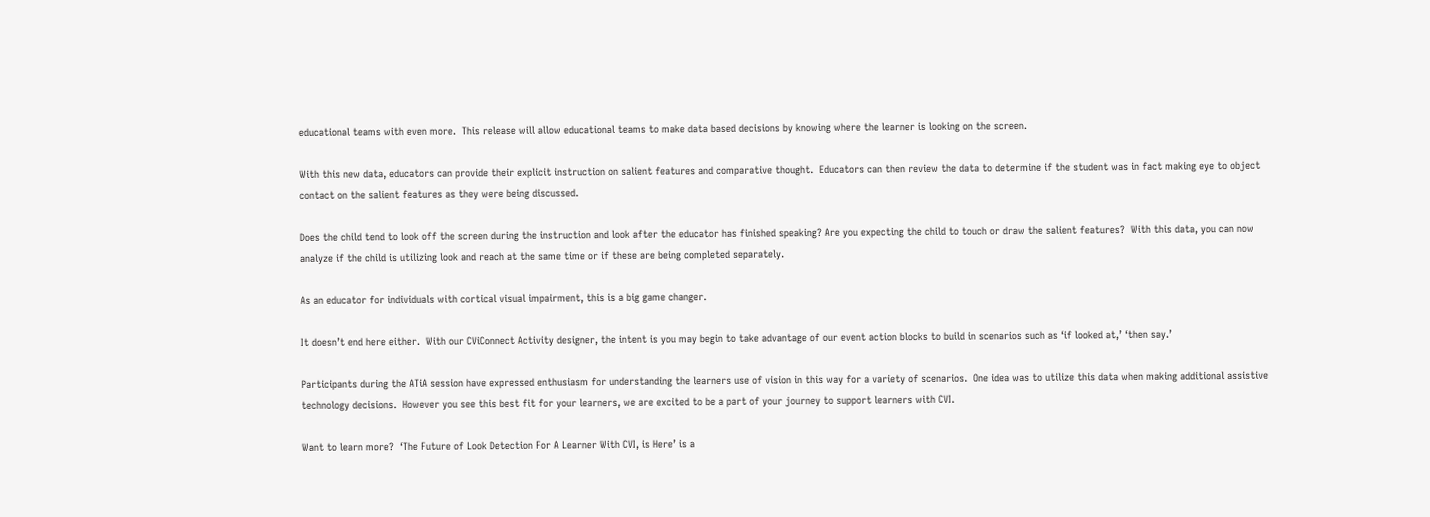educational teams with even more.  This release will allow educational teams to make data based decisions by knowing where the learner is looking on the screen.

With this new data, educators can provide their explicit instruction on salient features and comparative thought.  Educators can then review the data to determine if the student was in fact making eye to object contact on the salient features as they were being discussed.

Does the child tend to look off the screen during the instruction and look after the educator has finished speaking? Are you expecting the child to touch or draw the salient features?  With this data, you can now analyze if the child is utilizing look and reach at the same time or if these are being completed separately.

As an educator for individuals with cortical visual impairment, this is a big game changer.

It doesn’t end here either.  With our CViConnect Activity designer, the intent is you may begin to take advantage of our event action blocks to build in scenarios such as ‘if looked at,’ ‘then say.’

Participants during the ATiA session have expressed enthusiasm for understanding the learners use of vision in this way for a variety of scenarios.  One idea was to utilize this data when making additional assistive technology decisions.  However you see this best fit for your learners, we are excited to be a part of your journey to support learners with CVI.

Want to learn more?  ‘The Future of Look Detection For A Learner With CVI, is Here’ is a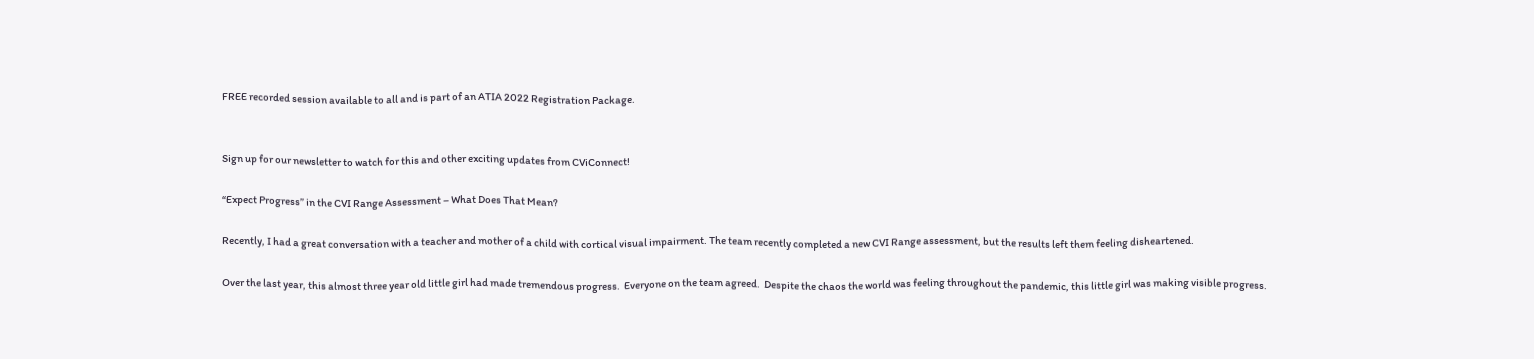FREE recorded session available to all and is part of an ATIA 2022 Registration Package.


Sign up for our newsletter to watch for this and other exciting updates from CViConnect!

“Expect Progress” in the CVI Range Assessment – What Does That Mean?

Recently, I had a great conversation with a teacher and mother of a child with cortical visual impairment. The team recently completed a new CVI Range assessment, but the results left them feeling disheartened.

Over the last year, this almost three year old little girl had made tremendous progress.  Everyone on the team agreed.  Despite the chaos the world was feeling throughout the pandemic, this little girl was making visible progress.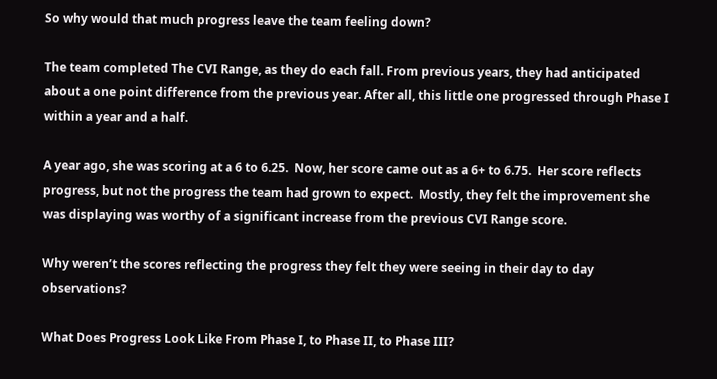So why would that much progress leave the team feeling down?

The team completed The CVI Range, as they do each fall. From previous years, they had anticipated about a one point difference from the previous year. After all, this little one progressed through Phase I within a year and a half.

A year ago, she was scoring at a 6 to 6.25.  Now, her score came out as a 6+ to 6.75.  Her score reflects progress, but not the progress the team had grown to expect.  Mostly, they felt the improvement she was displaying was worthy of a significant increase from the previous CVI Range score.

Why weren’t the scores reflecting the progress they felt they were seeing in their day to day observations?

What Does Progress Look Like From Phase I, to Phase II, to Phase III?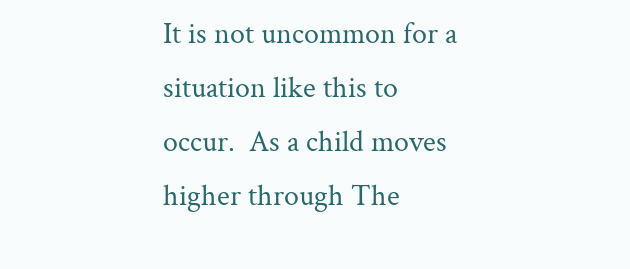It is not uncommon for a situation like this to occur.  As a child moves higher through The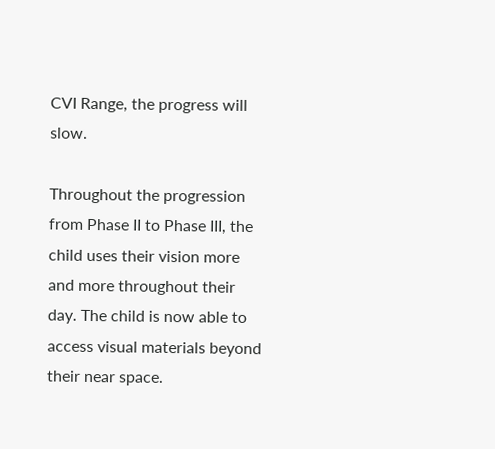CVI Range, the progress will slow.

Throughout the progression from Phase II to Phase III, the child uses their vision more and more throughout their day. The child is now able to access visual materials beyond their near space.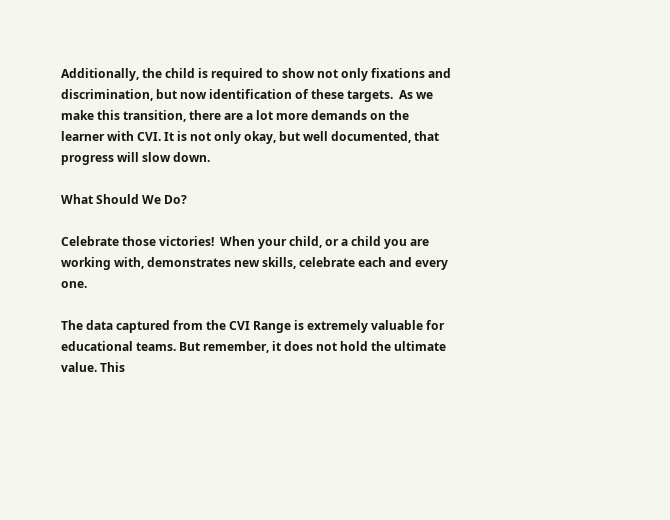Additionally, the child is required to show not only fixations and discrimination, but now identification of these targets.  As we make this transition, there are a lot more demands on the learner with CVI. It is not only okay, but well documented, that progress will slow down.

What Should We Do?

Celebrate those victories!  When your child, or a child you are working with, demonstrates new skills, celebrate each and every one.

The data captured from the CVI Range is extremely valuable for educational teams. But remember, it does not hold the ultimate value. This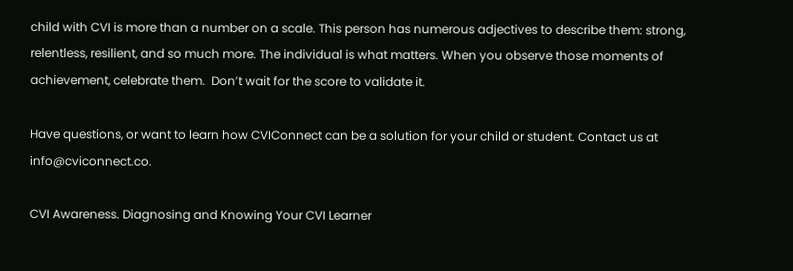child with CVI is more than a number on a scale. This person has numerous adjectives to describe them: strong, relentless, resilient, and so much more. The individual is what matters. When you observe those moments of achievement, celebrate them.  Don’t wait for the score to validate it.

Have questions, or want to learn how CVIConnect can be a solution for your child or student. Contact us at info@cviconnect.co.

CVI Awareness. Diagnosing and Knowing Your CVI Learner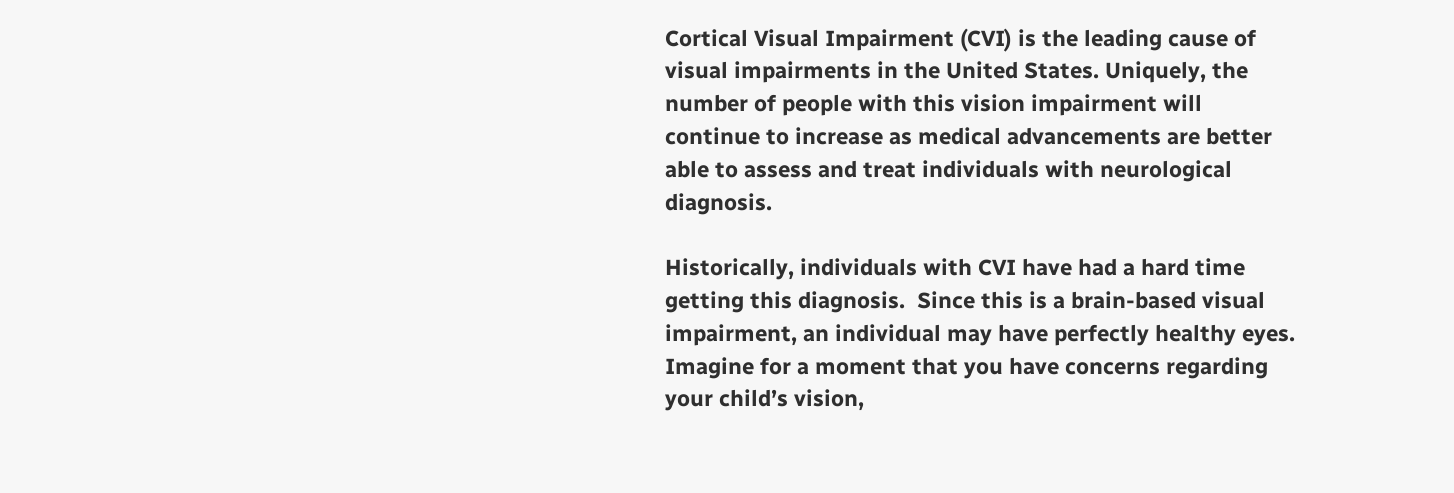Cortical Visual Impairment (CVI) is the leading cause of visual impairments in the United States. Uniquely, the number of people with this vision impairment will continue to increase as medical advancements are better able to assess and treat individuals with neurological diagnosis.

Historically, individuals with CVI have had a hard time getting this diagnosis.  Since this is a brain-based visual impairment, an individual may have perfectly healthy eyes.  Imagine for a moment that you have concerns regarding your child’s vision,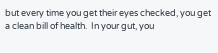but every time you get their eyes checked, you get a clean bill of health.  In your gut, you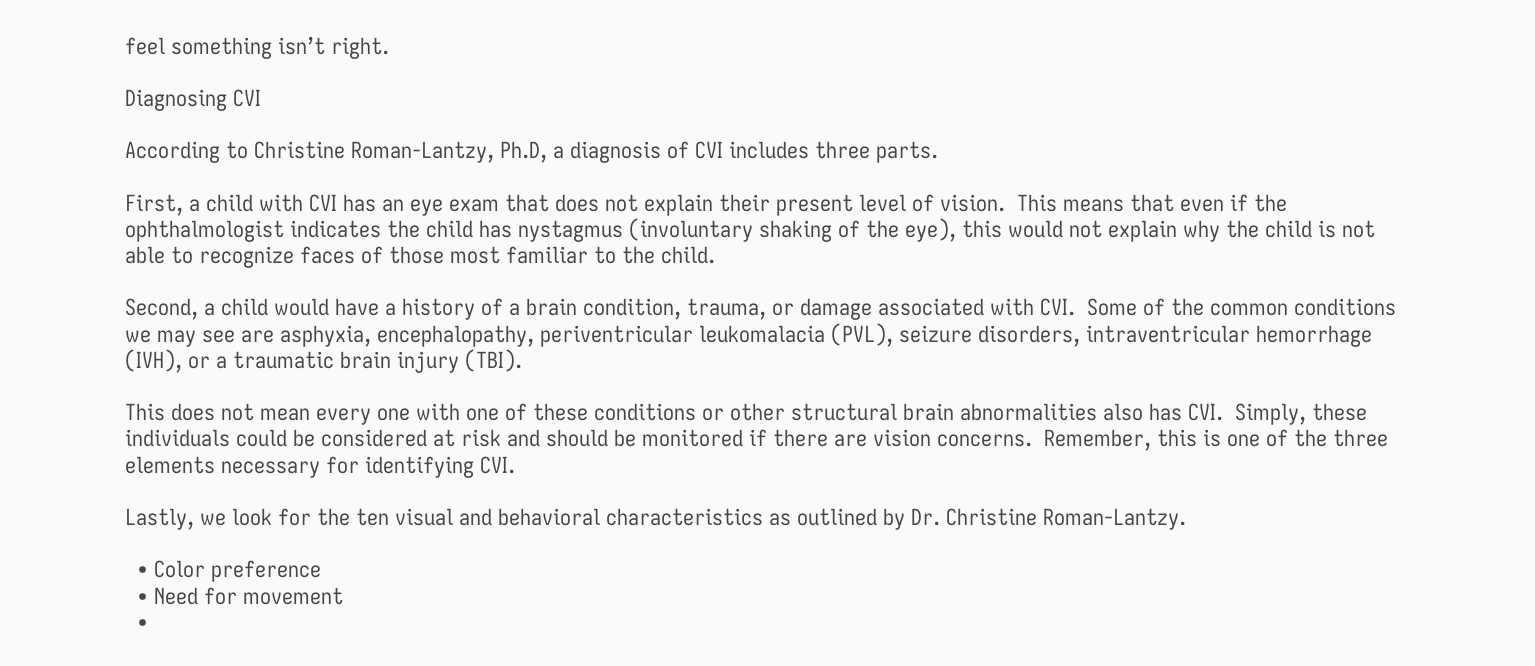feel something isn’t right.

Diagnosing CVI

According to Christine Roman-Lantzy, Ph.D, a diagnosis of CVI includes three parts.

First, a child with CVI has an eye exam that does not explain their present level of vision.  This means that even if the ophthalmologist indicates the child has nystagmus (involuntary shaking of the eye), this would not explain why the child is not able to recognize faces of those most familiar to the child.

Second, a child would have a history of a brain condition, trauma, or damage associated with CVI.  Some of the common conditions we may see are asphyxia, encephalopathy, periventricular leukomalacia (PVL), seizure disorders, intraventricular hemorrhage (IVH), or a traumatic brain injury (TBI).

This does not mean every one with one of these conditions or other structural brain abnormalities also has CVI.  Simply, these individuals could be considered at risk and should be monitored if there are vision concerns.  Remember, this is one of the three elements necessary for identifying CVI.

Lastly, we look for the ten visual and behavioral characteristics as outlined by Dr. Christine Roman-Lantzy.

  • Color preference
  • Need for movement
  •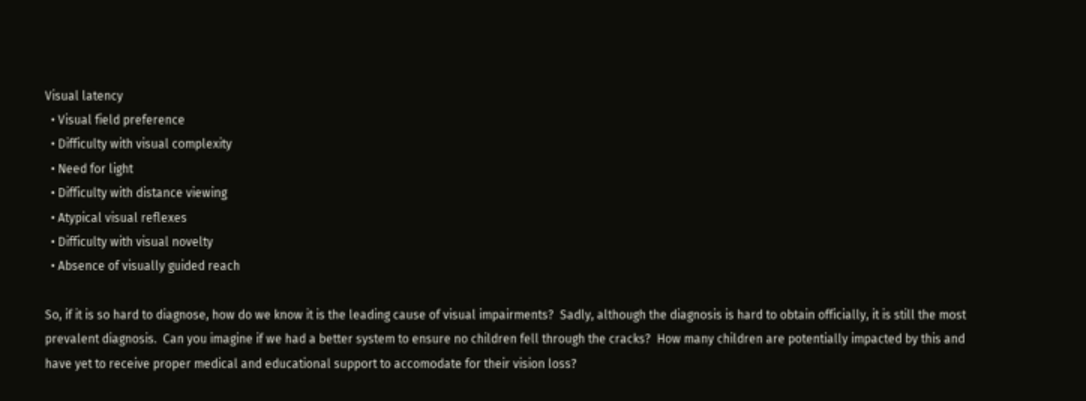Visual latency
  • Visual field preference
  • Difficulty with visual complexity
  • Need for light
  • Difficulty with distance viewing
  • Atypical visual reflexes
  • Difficulty with visual novelty
  • Absence of visually guided reach

So, if it is so hard to diagnose, how do we know it is the leading cause of visual impairments?  Sadly, although the diagnosis is hard to obtain officially, it is still the most prevalent diagnosis.  Can you imagine if we had a better system to ensure no children fell through the cracks?  How many children are potentially impacted by this and have yet to receive proper medical and educational support to accomodate for their vision loss?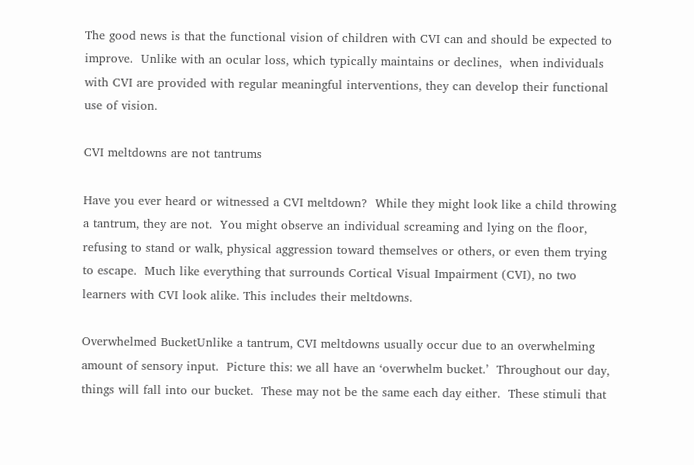The good news is that the functional vision of children with CVI can and should be expected to improve.  Unlike with an ocular loss, which typically maintains or declines,  when individuals with CVI are provided with regular meaningful interventions, they can develop their functional use of vision.

CVI meltdowns are not tantrums

Have you ever heard or witnessed a CVI meltdown?  While they might look like a child throwing a tantrum, they are not.  You might observe an individual screaming and lying on the floor, refusing to stand or walk, physical aggression toward themselves or others, or even them trying to escape.  Much like everything that surrounds Cortical Visual Impairment (CVI), no two learners with CVI look alike. This includes their meltdowns.

Overwhelmed BucketUnlike a tantrum, CVI meltdowns usually occur due to an overwhelming amount of sensory input.  Picture this: we all have an ‘overwhelm bucket.’  Throughout our day, things will fall into our bucket.  These may not be the same each day either.  These stimuli that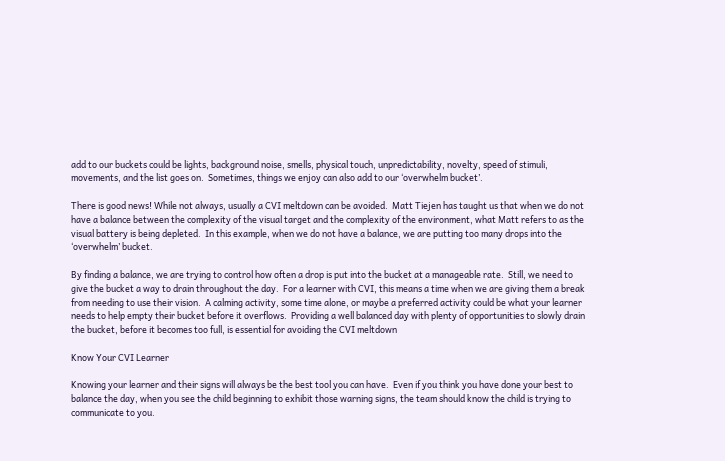add to our buckets could be lights, background noise, smells, physical touch, unpredictability, novelty, speed of stimuli, movements, and the list goes on.  Sometimes, things we enjoy can also add to our ‘overwhelm bucket’.

There is good news! While not always, usually a CVI meltdown can be avoided.  Matt Tiejen has taught us that when we do not have a balance between the complexity of the visual target and the complexity of the environment, what Matt refers to as the visual battery is being depleted.  In this example, when we do not have a balance, we are putting too many drops into the ‘overwhelm’ bucket.

By finding a balance, we are trying to control how often a drop is put into the bucket at a manageable rate.  Still, we need to give the bucket a way to drain throughout the day.  For a learner with CVI, this means a time when we are giving them a break from needing to use their vision.  A calming activity, some time alone, or maybe a preferred activity could be what your learner needs to help empty their bucket before it overflows.  Providing a well balanced day with plenty of opportunities to slowly drain the bucket, before it becomes too full, is essential for avoiding the CVI meltdown

Know Your CVI Learner

Knowing your learner and their signs will always be the best tool you can have.  Even if you think you have done your best to balance the day, when you see the child beginning to exhibit those warning signs, the team should know the child is trying to communicate to you.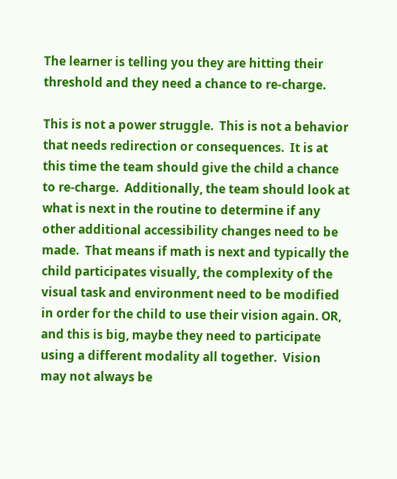The learner is telling you they are hitting their threshold and they need a chance to re-charge.

This is not a power struggle.  This is not a behavior that needs redirection or consequences.  It is at this time the team should give the child a chance to re-charge.  Additionally, the team should look at what is next in the routine to determine if any other additional accessibility changes need to be made.  That means if math is next and typically the child participates visually, the complexity of the visual task and environment need to be modified in order for the child to use their vision again. OR, and this is big, maybe they need to participate using a different modality all together.  Vision may not always be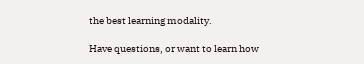the best learning modality.

Have questions, or want to learn how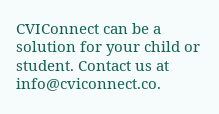CVIConnect can be a solution for your child or student. Contact us at info@cviconnect.co.